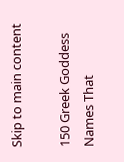Skip to main content

150 Greek Goddess Names That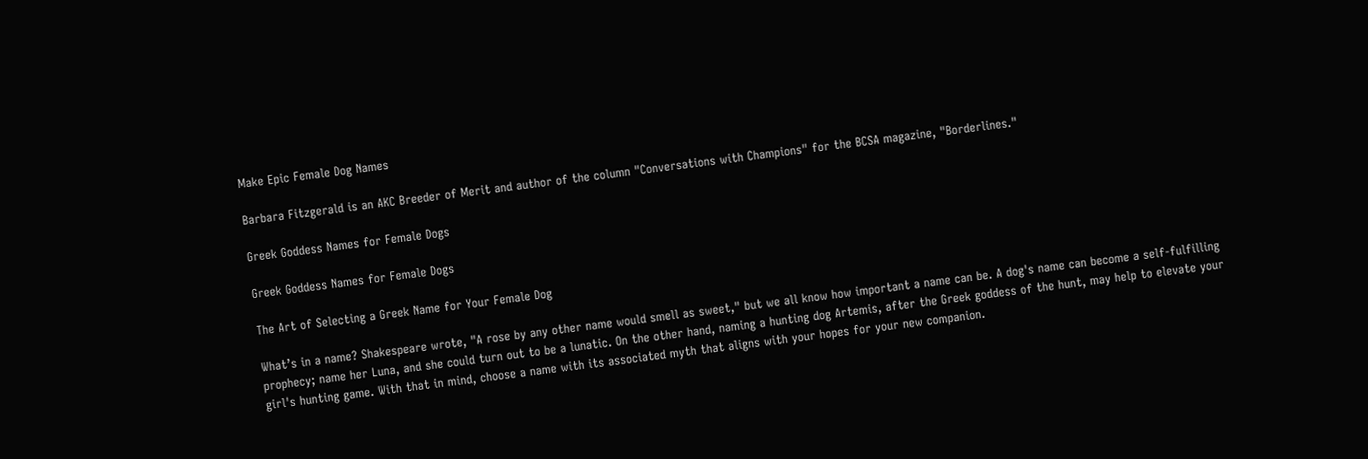Make Epic Female Dog Names

Barbara Fitzgerald is an AKC Breeder of Merit and author of the column "Conversations with Champions" for the BCSA magazine, "Borderlines."

Greek Goddess Names for Female Dogs

Greek Goddess Names for Female Dogs

The Art of Selecting a Greek Name for Your Female Dog

What’s in a name? Shakespeare wrote, "A rose by any other name would smell as sweet," but we all know how important a name can be. A dog's name can become a self-fulfilling prophecy; name her Luna, and she could turn out to be a lunatic. On the other hand, naming a hunting dog Artemis, after the Greek goddess of the hunt, may help to elevate your girl's hunting game. With that in mind, choose a name with its associated myth that aligns with your hopes for your new companion.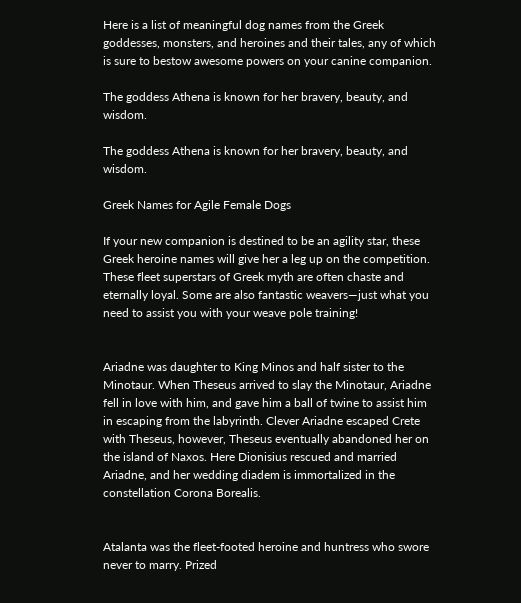Here is a list of meaningful dog names from the Greek goddesses, monsters, and heroines and their tales, any of which is sure to bestow awesome powers on your canine companion.

The goddess Athena is known for her bravery, beauty, and wisdom.

The goddess Athena is known for her bravery, beauty, and wisdom.

Greek Names for Agile Female Dogs

If your new companion is destined to be an agility star, these Greek heroine names will give her a leg up on the competition. These fleet superstars of Greek myth are often chaste and eternally loyal. Some are also fantastic weavers—just what you need to assist you with your weave pole training!


Ariadne was daughter to King Minos and half sister to the Minotaur. When Theseus arrived to slay the Minotaur, Ariadne fell in love with him, and gave him a ball of twine to assist him in escaping from the labyrinth. Clever Ariadne escaped Crete with Theseus, however, Theseus eventually abandoned her on the island of Naxos. Here Dionisius rescued and married Ariadne, and her wedding diadem is immortalized in the constellation Corona Borealis.


Atalanta was the fleet-footed heroine and huntress who swore never to marry. Prized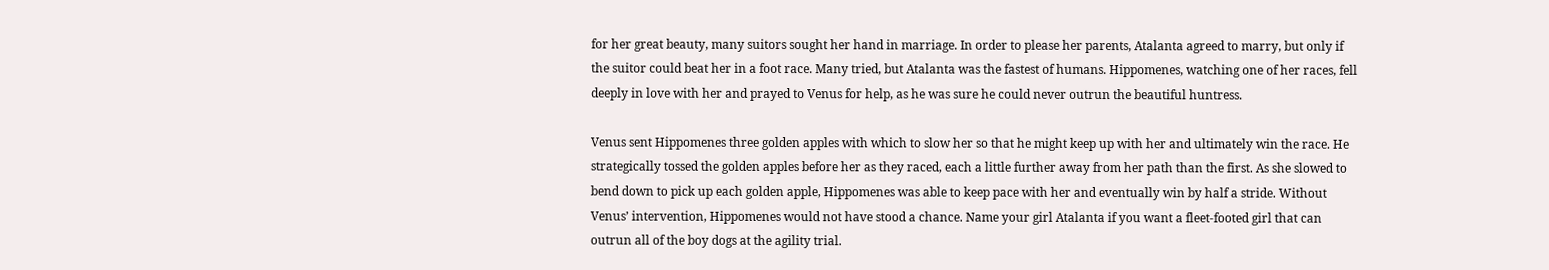for her great beauty, many suitors sought her hand in marriage. In order to please her parents, Atalanta agreed to marry, but only if the suitor could beat her in a foot race. Many tried, but Atalanta was the fastest of humans. Hippomenes, watching one of her races, fell deeply in love with her and prayed to Venus for help, as he was sure he could never outrun the beautiful huntress.

Venus sent Hippomenes three golden apples with which to slow her so that he might keep up with her and ultimately win the race. He strategically tossed the golden apples before her as they raced, each a little further away from her path than the first. As she slowed to bend down to pick up each golden apple, Hippomenes was able to keep pace with her and eventually win by half a stride. Without Venus’ intervention, Hippomenes would not have stood a chance. Name your girl Atalanta if you want a fleet-footed girl that can outrun all of the boy dogs at the agility trial.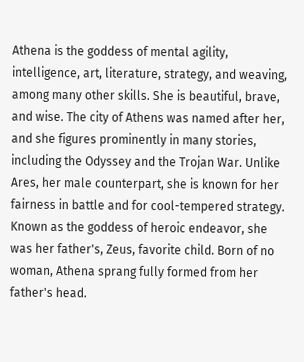Athena is the goddess of mental agility, intelligence, art, literature, strategy, and weaving, among many other skills. She is beautiful, brave, and wise. The city of Athens was named after her, and she figures prominently in many stories, including the Odyssey and the Trojan War. Unlike Ares, her male counterpart, she is known for her fairness in battle and for cool-tempered strategy. Known as the goddess of heroic endeavor, she was her father's, Zeus, favorite child. Born of no woman, Athena sprang fully formed from her father's head.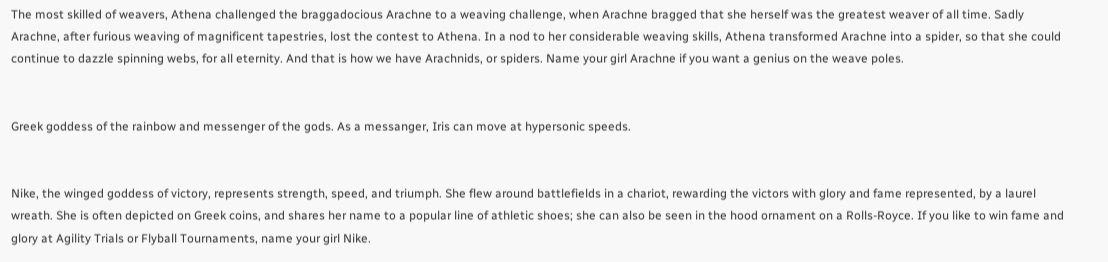The most skilled of weavers, Athena challenged the braggadocious Arachne to a weaving challenge, when Arachne bragged that she herself was the greatest weaver of all time. Sadly Arachne, after furious weaving of magnificent tapestries, lost the contest to Athena. In a nod to her considerable weaving skills, Athena transformed Arachne into a spider, so that she could continue to dazzle spinning webs, for all eternity. And that is how we have Arachnids, or spiders. Name your girl Arachne if you want a genius on the weave poles.


Greek goddess of the rainbow and messenger of the gods. As a messanger, Iris can move at hypersonic speeds.


Nike, the winged goddess of victory, represents strength, speed, and triumph. She flew around battlefields in a chariot, rewarding the victors with glory and fame represented, by a laurel wreath. She is often depicted on Greek coins, and shares her name to a popular line of athletic shoes; she can also be seen in the hood ornament on a Rolls-Royce. If you like to win fame and glory at Agility Trials or Flyball Tournaments, name your girl Nike.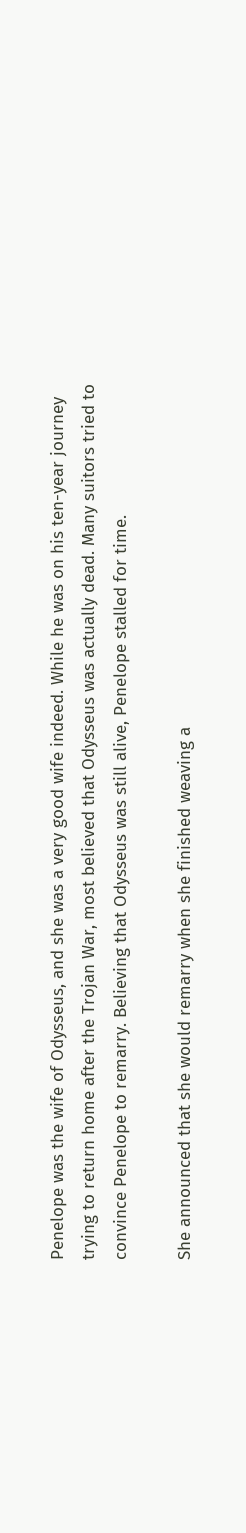Penelope was the wife of Odysseus, and she was a very good wife indeed. While he was on his ten-year journey trying to return home after the Trojan War, most believed that Odysseus was actually dead. Many suitors tried to convince Penelope to remarry. Believing that Odysseus was still alive, Penelope stalled for time.

She announced that she would remarry when she finished weaving a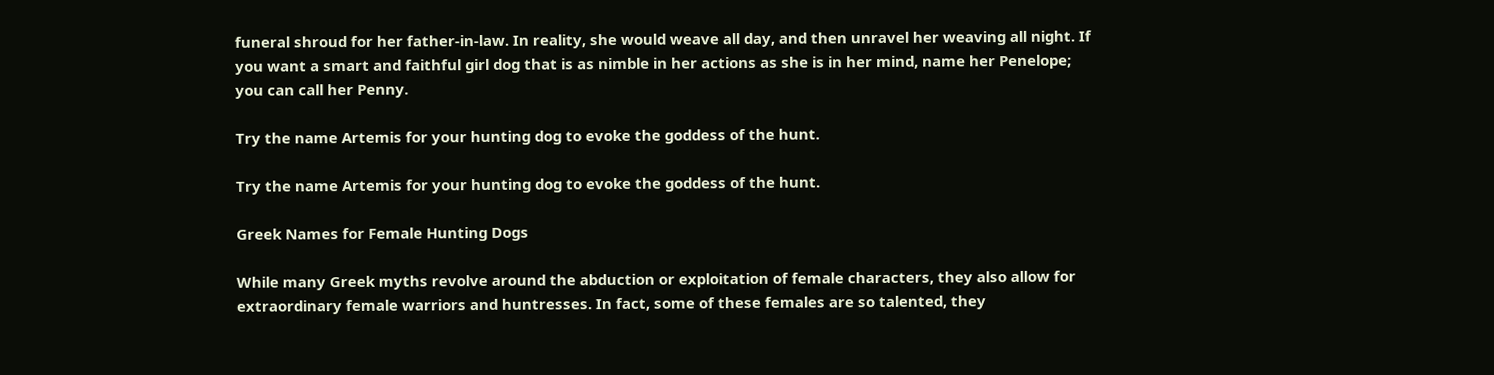funeral shroud for her father-in-law. In reality, she would weave all day, and then unravel her weaving all night. If you want a smart and faithful girl dog that is as nimble in her actions as she is in her mind, name her Penelope; you can call her Penny.

Try the name Artemis for your hunting dog to evoke the goddess of the hunt.

Try the name Artemis for your hunting dog to evoke the goddess of the hunt.

Greek Names for Female Hunting Dogs

While many Greek myths revolve around the abduction or exploitation of female characters, they also allow for extraordinary female warriors and huntresses. In fact, some of these females are so talented, they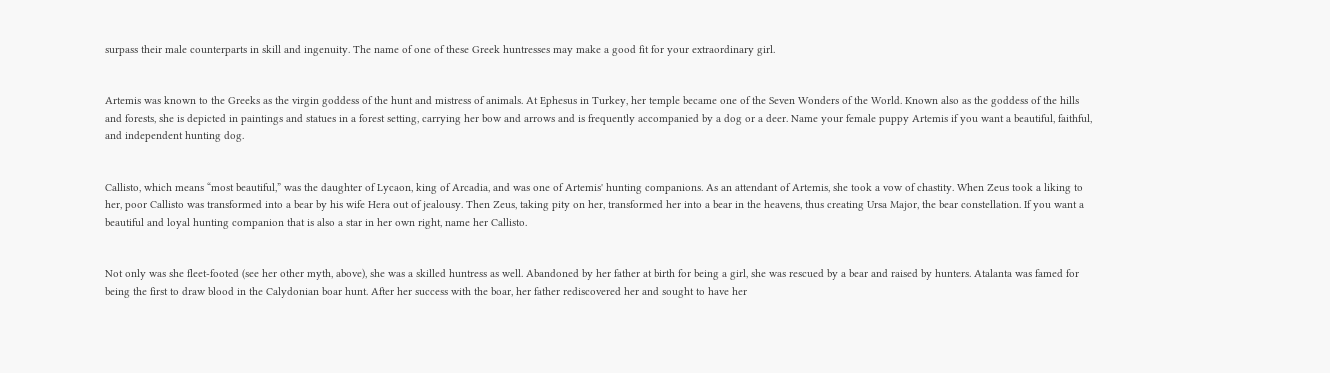surpass their male counterparts in skill and ingenuity. The name of one of these Greek huntresses may make a good fit for your extraordinary girl.


Artemis was known to the Greeks as the virgin goddess of the hunt and mistress of animals. At Ephesus in Turkey, her temple became one of the Seven Wonders of the World. Known also as the goddess of the hills and forests, she is depicted in paintings and statues in a forest setting, carrying her bow and arrows and is frequently accompanied by a dog or a deer. Name your female puppy Artemis if you want a beautiful, faithful, and independent hunting dog.


Callisto, which means “most beautiful,” was the daughter of Lycaon, king of Arcadia, and was one of Artemis' hunting companions. As an attendant of Artemis, she took a vow of chastity. When Zeus took a liking to her, poor Callisto was transformed into a bear by his wife Hera out of jealousy. Then Zeus, taking pity on her, transformed her into a bear in the heavens, thus creating Ursa Major, the bear constellation. If you want a beautiful and loyal hunting companion that is also a star in her own right, name her Callisto.


Not only was she fleet-footed (see her other myth, above), she was a skilled huntress as well. Abandoned by her father at birth for being a girl, she was rescued by a bear and raised by hunters. Atalanta was famed for being the first to draw blood in the Calydonian boar hunt. After her success with the boar, her father rediscovered her and sought to have her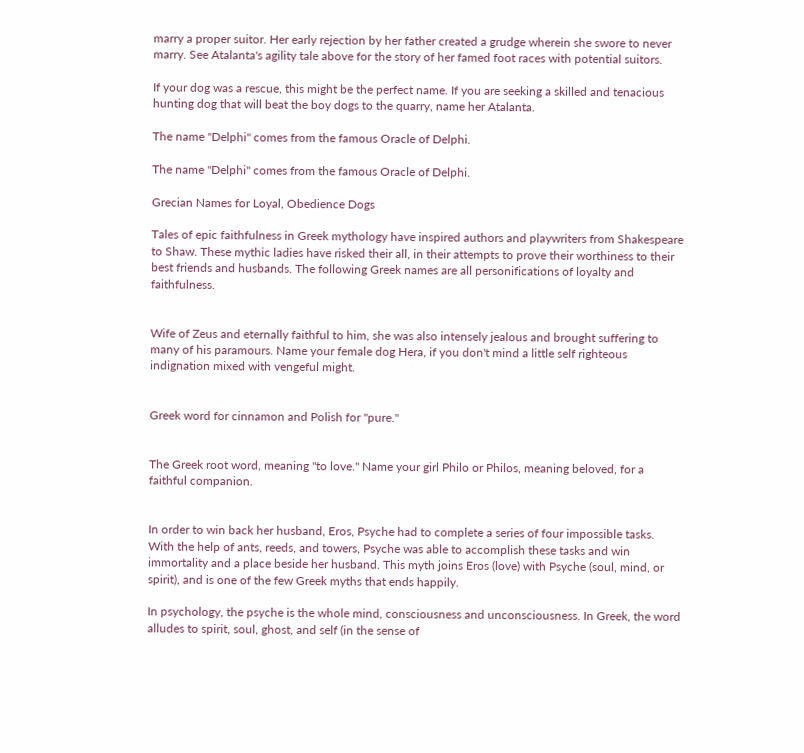marry a proper suitor. Her early rejection by her father created a grudge wherein she swore to never marry. See Atalanta's agility tale above for the story of her famed foot races with potential suitors.

If your dog was a rescue, this might be the perfect name. If you are seeking a skilled and tenacious hunting dog that will beat the boy dogs to the quarry, name her Atalanta.

The name "Delphi" comes from the famous Oracle of Delphi.

The name "Delphi" comes from the famous Oracle of Delphi.

Grecian Names for Loyal, Obedience Dogs

Tales of epic faithfulness in Greek mythology have inspired authors and playwriters from Shakespeare to Shaw. These mythic ladies have risked their all, in their attempts to prove their worthiness to their best friends and husbands. The following Greek names are all personifications of loyalty and faithfulness.


Wife of Zeus and eternally faithful to him, she was also intensely jealous and brought suffering to many of his paramours. Name your female dog Hera, if you don't mind a little self righteous indignation mixed with vengeful might.


Greek word for cinnamon and Polish for "pure."


The Greek root word, meaning "to love." Name your girl Philo or Philos, meaning beloved, for a faithful companion.


In order to win back her husband, Eros, Psyche had to complete a series of four impossible tasks. With the help of ants, reeds, and towers, Psyche was able to accomplish these tasks and win immortality and a place beside her husband. This myth joins Eros (love) with Psyche (soul, mind, or spirit), and is one of the few Greek myths that ends happily.

In psychology, the psyche is the whole mind, consciousness and unconsciousness. In Greek, the word alludes to spirit, soul, ghost, and self (in the sense of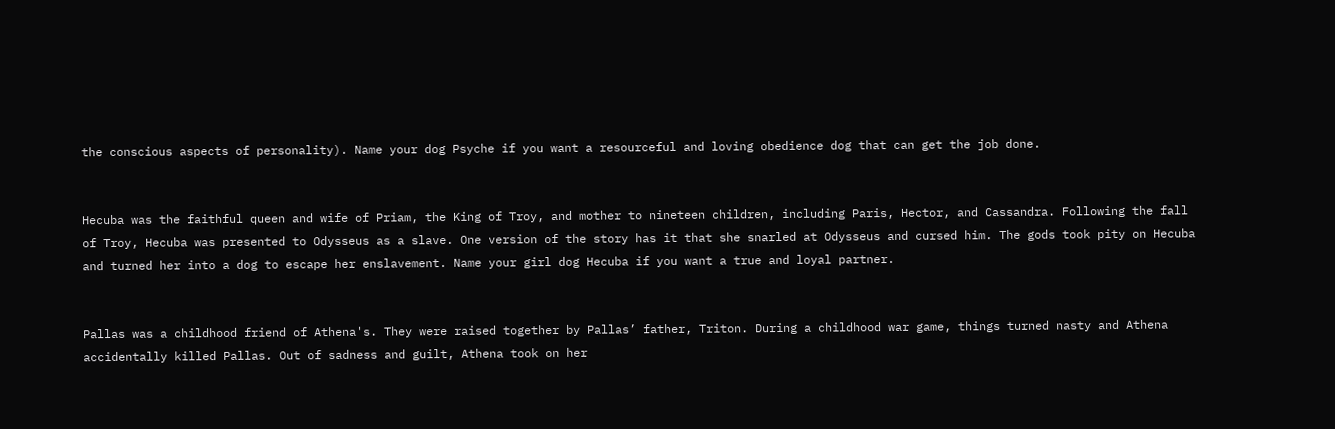the conscious aspects of personality). Name your dog Psyche if you want a resourceful and loving obedience dog that can get the job done.


Hecuba was the faithful queen and wife of Priam, the King of Troy, and mother to nineteen children, including Paris, Hector, and Cassandra. Following the fall of Troy, Hecuba was presented to Odysseus as a slave. One version of the story has it that she snarled at Odysseus and cursed him. The gods took pity on Hecuba and turned her into a dog to escape her enslavement. Name your girl dog Hecuba if you want a true and loyal partner.


Pallas was a childhood friend of Athena's. They were raised together by Pallas’ father, Triton. During a childhood war game, things turned nasty and Athena accidentally killed Pallas. Out of sadness and guilt, Athena took on her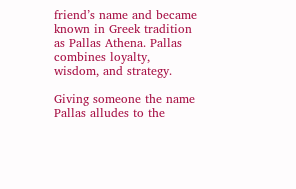friend’s name and became known in Greek tradition as Pallas Athena. Pallas combines loyalty, wisdom, and strategy.

Giving someone the name Pallas alludes to the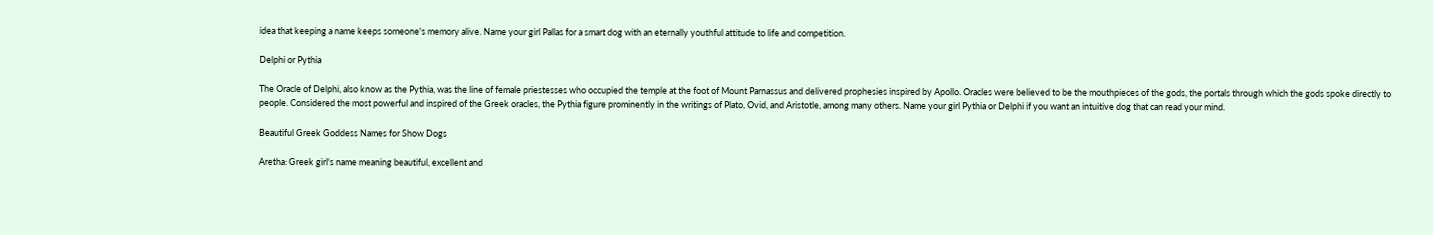idea that keeping a name keeps someone's memory alive. Name your girl Pallas for a smart dog with an eternally youthful attitude to life and competition.

Delphi or Pythia

The Oracle of Delphi, also know as the Pythia, was the line of female priestesses who occupied the temple at the foot of Mount Parnassus and delivered prophesies inspired by Apollo. Oracles were believed to be the mouthpieces of the gods, the portals through which the gods spoke directly to people. Considered the most powerful and inspired of the Greek oracles, the Pythia figure prominently in the writings of Plato, Ovid, and Aristotle, among many others. Name your girl Pythia or Delphi if you want an intuitive dog that can read your mind.

Beautiful Greek Goddess Names for Show Dogs

Aretha: Greek girl's name meaning beautiful, excellent and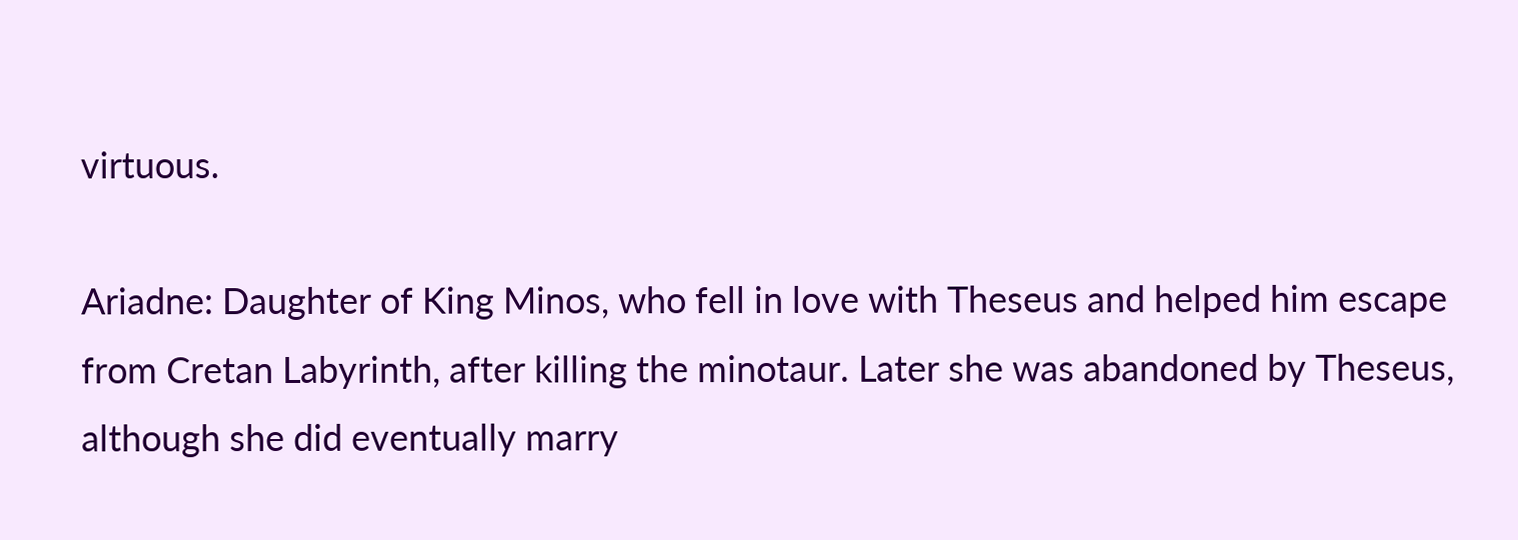virtuous.

Ariadne: Daughter of King Minos, who fell in love with Theseus and helped him escape from Cretan Labyrinth, after killing the minotaur. Later she was abandoned by Theseus, although she did eventually marry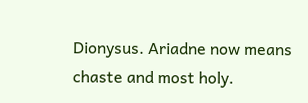Dionysus. Ariadne now means chaste and most holy.